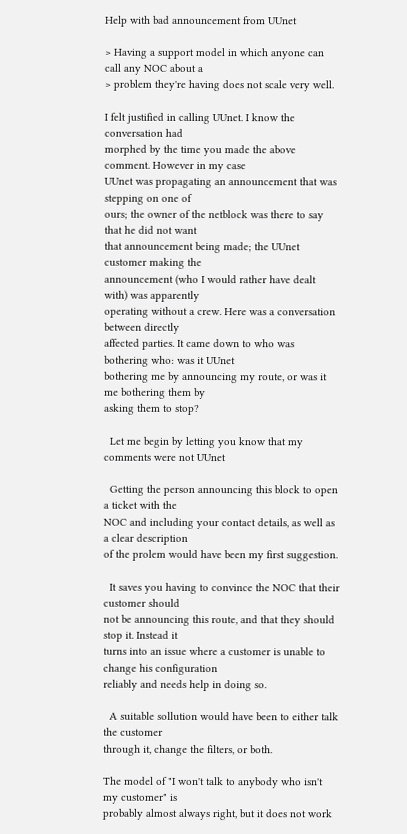Help with bad announcement from UUnet

> Having a support model in which anyone can call any NOC about a
> problem they're having does not scale very well.

I felt justified in calling UUnet. I know the conversation had
morphed by the time you made the above comment. However in my case
UUnet was propagating an announcement that was stepping on one of
ours; the owner of the netblock was there to say that he did not want
that announcement being made; the UUnet customer making the
announcement (who I would rather have dealt with) was apparently
operating without a crew. Here was a conversation between directly
affected parties. It came down to who was bothering who: was it UUnet
bothering me by announcing my route, or was it me bothering them by
asking them to stop?

  Let me begin by letting you know that my comments were not UUnet

  Getting the person announcing this block to open a ticket with the
NOC and including your contact details, as well as a clear description
of the prolem would have been my first suggestion.

  It saves you having to convince the NOC that their customer should
not be announcing this route, and that they should stop it. Instead it
turns into an issue where a customer is unable to change his configuration
reliably and needs help in doing so.

  A suitable sollution would have been to either talk the customer
through it, change the filters, or both.

The model of "I won't talk to anybody who isn't my customer" is
probably almost always right, but it does not work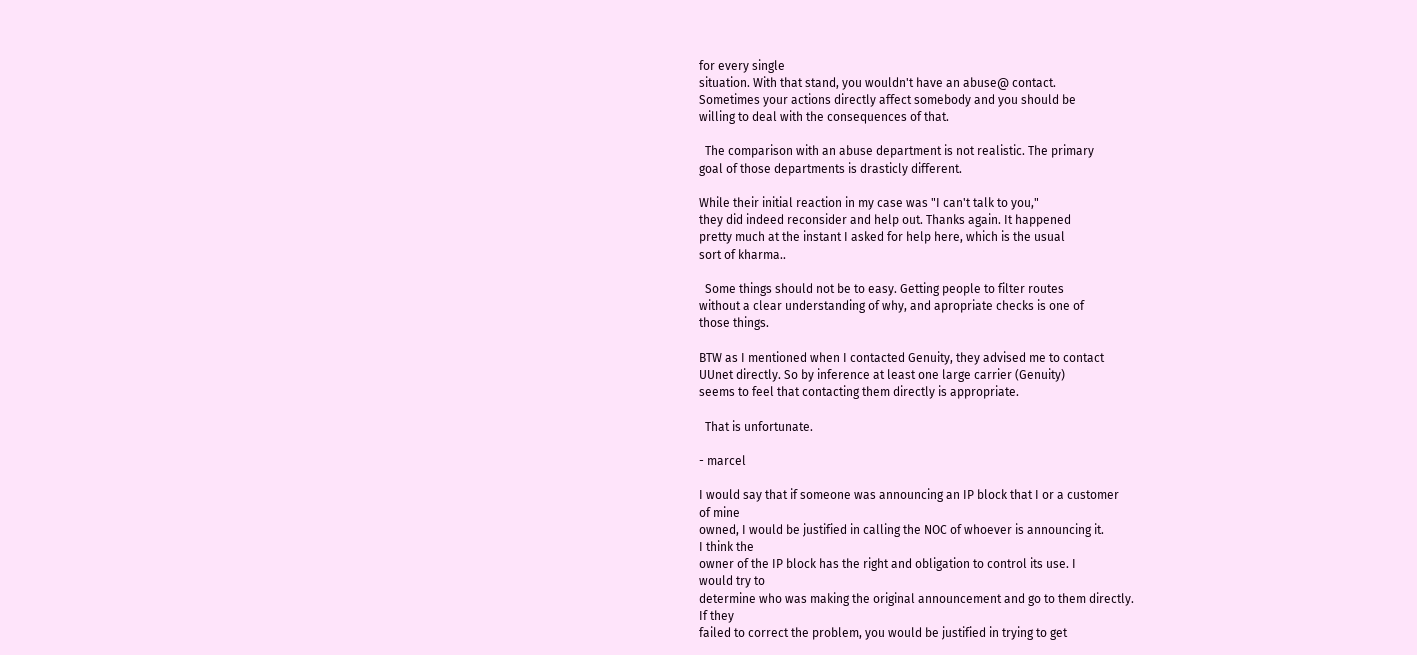for every single
situation. With that stand, you wouldn't have an abuse@ contact.
Sometimes your actions directly affect somebody and you should be
willing to deal with the consequences of that.

  The comparison with an abuse department is not realistic. The primary
goal of those departments is drasticly different.

While their initial reaction in my case was "I can't talk to you,"
they did indeed reconsider and help out. Thanks again. It happened
pretty much at the instant I asked for help here, which is the usual
sort of kharma..

  Some things should not be to easy. Getting people to filter routes
without a clear understanding of why, and apropriate checks is one of
those things.

BTW as I mentioned when I contacted Genuity, they advised me to contact
UUnet directly. So by inference at least one large carrier (Genuity)
seems to feel that contacting them directly is appropriate.

  That is unfortunate.

- marcel

I would say that if someone was announcing an IP block that I or a customer
of mine
owned, I would be justified in calling the NOC of whoever is announcing it.
I think the
owner of the IP block has the right and obligation to control its use. I
would try to
determine who was making the original announcement and go to them directly.
If they
failed to correct the problem, you would be justified in trying to get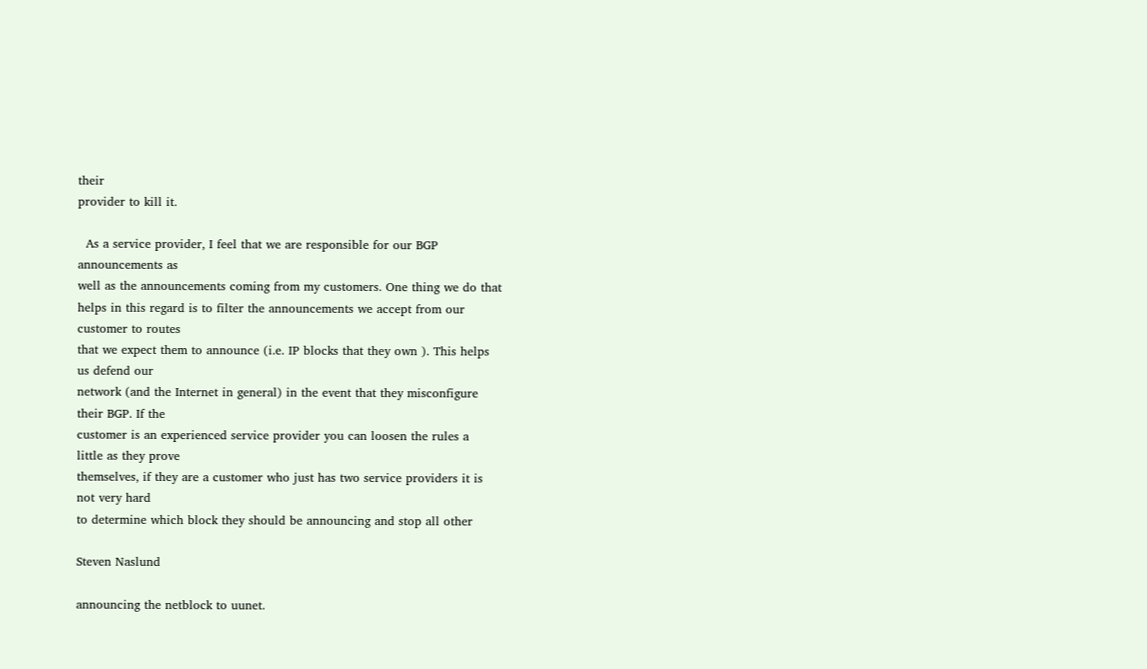their
provider to kill it.

  As a service provider, I feel that we are responsible for our BGP
announcements as
well as the announcements coming from my customers. One thing we do that
helps in this regard is to filter the announcements we accept from our
customer to routes
that we expect them to announce (i.e. IP blocks that they own ). This helps
us defend our
network (and the Internet in general) in the event that they misconfigure
their BGP. If the
customer is an experienced service provider you can loosen the rules a
little as they prove
themselves, if they are a customer who just has two service providers it is
not very hard
to determine which block they should be announcing and stop all other

Steven Naslund

announcing the netblock to uunet.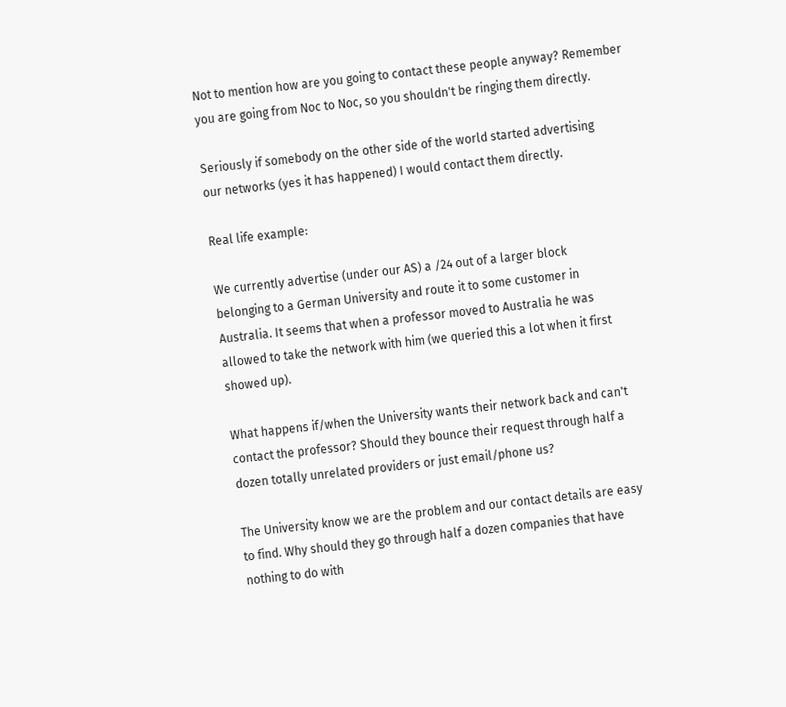Not to mention how are you going to contact these people anyway? Remember
you are going from Noc to Noc, so you shouldn't be ringing them directly.

Seriously if somebody on the other side of the world started advertising
our networks (yes it has happened) I would contact them directly.

Real life example:

We currently advertise (under our AS) a /24 out of a larger block
belonging to a German University and route it to some customer in
Australia. It seems that when a professor moved to Australia he was
allowed to take the network with him (we queried this a lot when it first
showed up).

What happens if/when the University wants their network back and can't
contact the professor? Should they bounce their request through half a
dozen totally unrelated providers or just email/phone us?

The University know we are the problem and our contact details are easy
to find. Why should they go through half a dozen companies that have
nothing to do with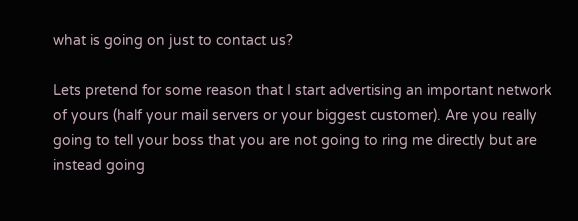what is going on just to contact us?

Lets pretend for some reason that I start advertising an important network
of yours (half your mail servers or your biggest customer). Are you really
going to tell your boss that you are not going to ring me directly but are
instead going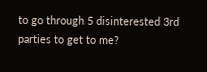to go through 5 disinterested 3rd parties to get to me?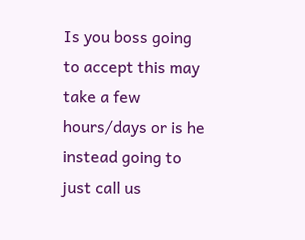Is you boss going to accept this may take a few hours/days or is he
instead going to just call us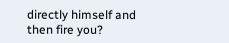directly himself and then fire you?